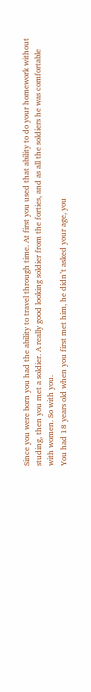Since you were born you had the ability to travel through time. At first you used that ability to do your homework without studing, then you met a soldier. A really good looking soldier from the forties, and as all the soldiers he was comfortable with women. So with you.
You had 18 years old when you first met him, he didn’t asked your age, you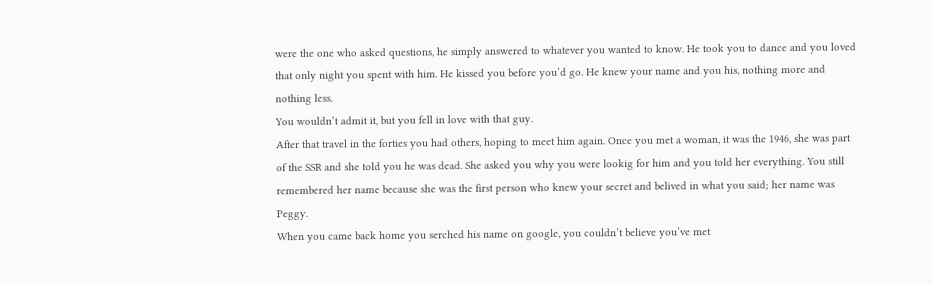were the one who asked questions, he simply answered to whatever you wanted to know. He took you to dance and you loved that only night you spent with him. He kissed you before you’d go. He knew your name and you his, nothing more and nothing less.
You wouldn’t admit it, but you fell in love with that guy.
After that travel in the forties you had others, hoping to meet him again. Once you met a woman, it was the 1946, she was part of the SSR and she told you he was dead. She asked you why you were lookig for him and you told her everything. You still remembered her name because she was the first person who knew your secret and belived in what you said; her name was Peggy.
When you came back home you serched his name on google, you couldn’t believe you’ve met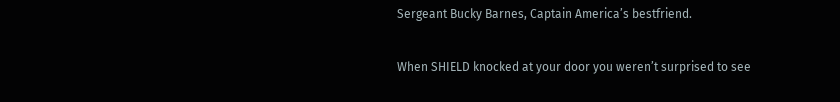Sergeant Bucky Barnes, Captain America’s bestfriend.

When SHIELD knocked at your door you weren’t surprised to see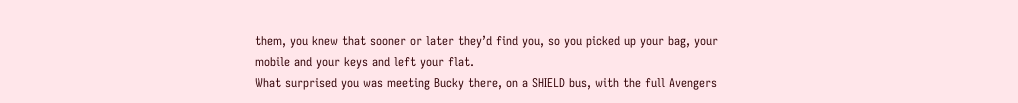them, you knew that sooner or later they’d find you, so you picked up your bag, your mobile and your keys and left your flat.
What surprised you was meeting Bucky there, on a SHIELD bus, with the full Avengers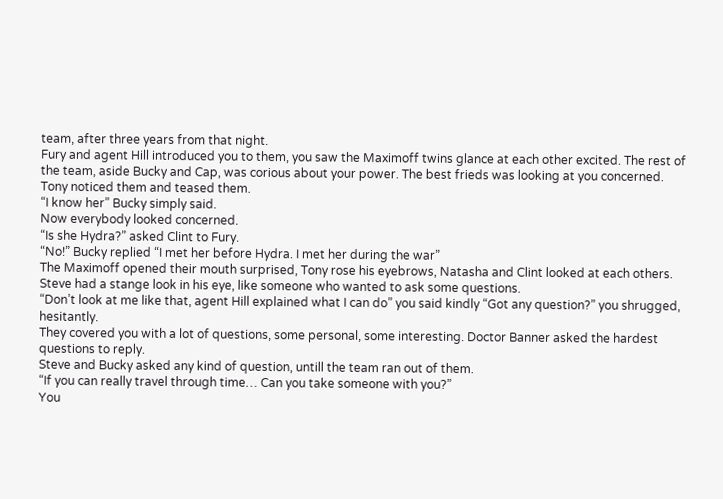team, after three years from that night.
Fury and agent Hill introduced you to them, you saw the Maximoff twins glance at each other excited. The rest of the team, aside Bucky and Cap, was corious about your power. The best frieds was looking at you concerned.
Tony noticed them and teased them.
“I know her” Bucky simply said.
Now everybody looked concerned.
“Is she Hydra?” asked Clint to Fury.
“No!” Bucky replied “I met her before Hydra. I met her during the war”
The Maximoff opened their mouth surprised, Tony rose his eyebrows, Natasha and Clint looked at each others. Steve had a stange look in his eye, like someone who wanted to ask some questions.
“Don’t look at me like that, agent Hill explained what I can do” you said kindly “Got any question?” you shrugged, hesitantly.
They covered you with a lot of questions, some personal, some interesting. Doctor Banner asked the hardest questions to reply.
Steve and Bucky asked any kind of question, untill the team ran out of them.
“If you can really travel through time… Can you take someone with you?”
You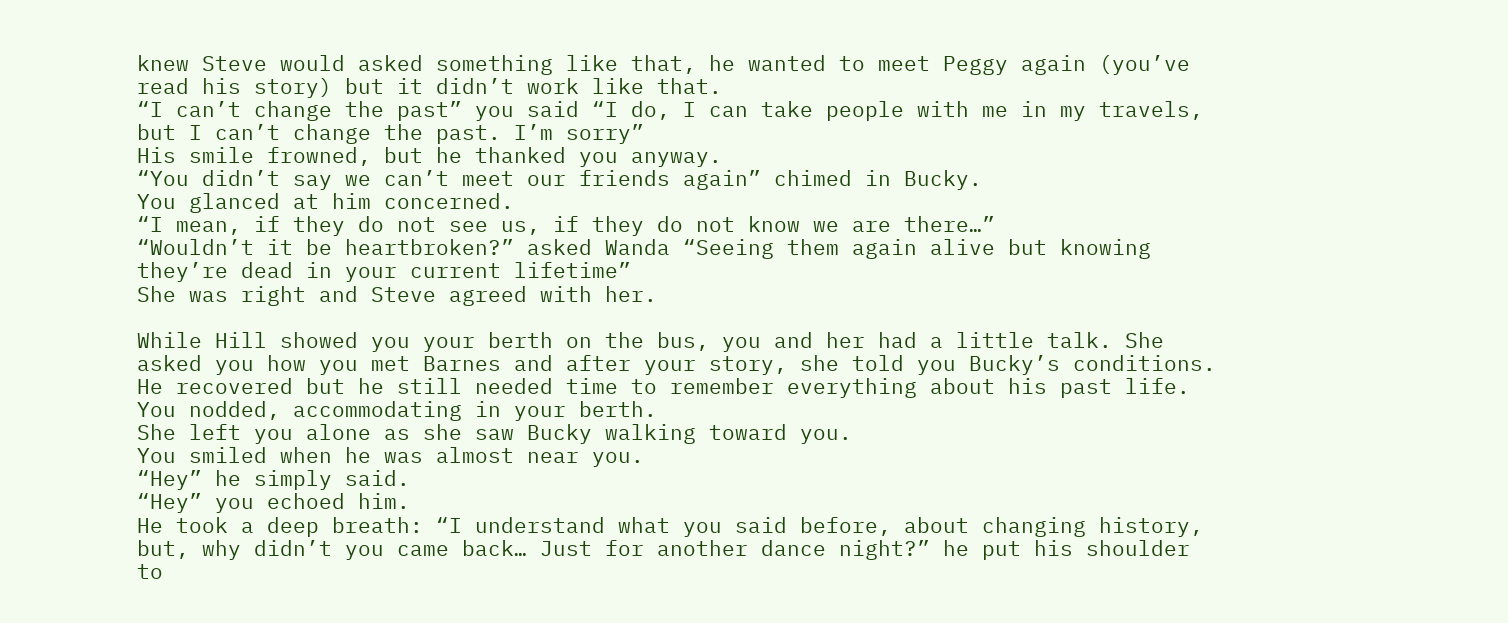knew Steve would asked something like that, he wanted to meet Peggy again (you’ve read his story) but it didn’t work like that.
“I can’t change the past” you said “I do, I can take people with me in my travels, but I can’t change the past. I’m sorry”
His smile frowned, but he thanked you anyway.
“You didn’t say we can’t meet our friends again” chimed in Bucky.
You glanced at him concerned.
“I mean, if they do not see us, if they do not know we are there…”
“Wouldn’t it be heartbroken?” asked Wanda “Seeing them again alive but knowing they’re dead in your current lifetime”
She was right and Steve agreed with her.

While Hill showed you your berth on the bus, you and her had a little talk. She asked you how you met Barnes and after your story, she told you Bucky’s conditions. He recovered but he still needed time to remember everything about his past life. You nodded, accommodating in your berth.
She left you alone as she saw Bucky walking toward you.
You smiled when he was almost near you.
“Hey” he simply said.
“Hey” you echoed him.
He took a deep breath: “I understand what you said before, about changing history, but, why didn’t you came back… Just for another dance night?” he put his shoulder to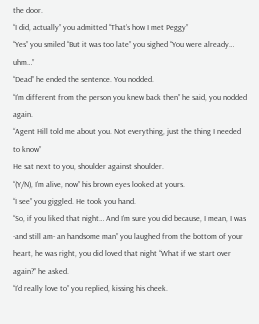the door.
“I did, actually” you admitted “That’s how I met Peggy”
“Yes” you smiled “But it was too late” you sighed “You were already… uhm…”
“Dead” he ended the sentence. You nodded.
“I’m different from the person you knew back then” he said, you nodded again.
“Agent Hill told me about you. Not everything, just the thing I needed to know”
He sat next to you, shoulder against shoulder.
“(Y/N), I’m alive, now” his brown eyes looked at yours.
“I see” you giggled. He took you hand.
“So, if you liked that night… And I’m sure you did because, I mean, I was -and still am- an handsome man” you laughed from the bottom of your heart, he was right, you did loved that night “What if we start over again?” he asked.
“I’d really love to” you replied, kissing his cheek.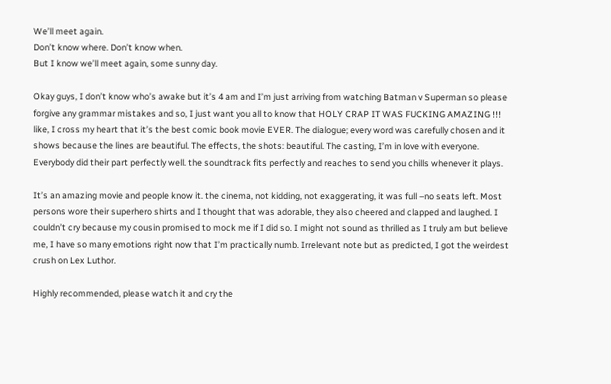We’ll meet again.
Don’t know where. Don’t know when.
But I know we’ll meet again, some sunny day.

Okay guys, I don’t know who’s awake but it’s 4 am and I’m just arriving from watching Batman v Superman so please forgive any grammar mistakes and so, I just want you all to know that HOLY CRAP IT WAS FUCKING AMAZING !!! like, I cross my heart that it’s the best comic book movie EVER. The dialogue; every word was carefully chosen and it shows because the lines are beautiful. The effects, the shots: beautiful. The casting, I’m in love with everyone. Everybody did their part perfectly well. the soundtrack fits perfectly and reaches to send you chills whenever it plays.

It’s an amazing movie and people know it. the cinema, not kidding, not exaggerating, it was full –no seats left. Most persons wore their superhero shirts and I thought that was adorable, they also cheered and clapped and laughed. I couldn’t cry because my cousin promised to mock me if I did so. I might not sound as thrilled as I truly am but believe me, I have so many emotions right now that I’m practically numb. Irrelevant note but as predicted, I got the weirdest crush on Lex Luthor.

Highly recommended, please watch it and cry the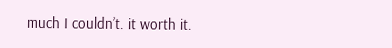much I couldn’t. it worth it.